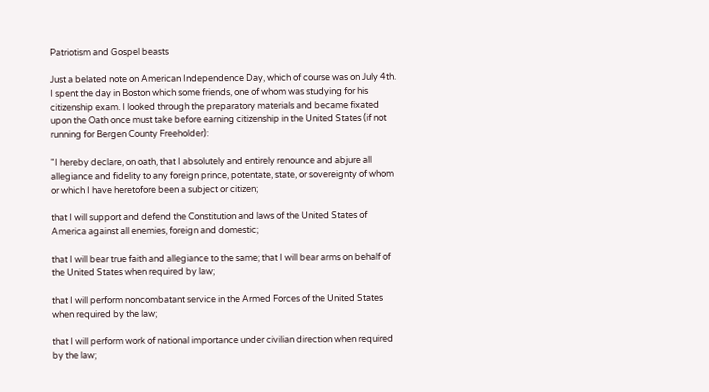Patriotism and Gospel beasts

Just a belated note on American Independence Day, which of course was on July 4th. I spent the day in Boston which some friends, one of whom was studying for his citizenship exam. I looked through the preparatory materials and became fixated upon the Oath once must take before earning citizenship in the United States (if not running for Bergen County Freeholder):

"I hereby declare, on oath, that I absolutely and entirely renounce and abjure all allegiance and fidelity to any foreign prince, potentate, state, or sovereignty of whom or which I have heretofore been a subject or citizen;

that I will support and defend the Constitution and laws of the United States of America against all enemies, foreign and domestic;

that I will bear true faith and allegiance to the same; that I will bear arms on behalf of the United States when required by law;

that I will perform noncombatant service in the Armed Forces of the United States when required by the law;

that I will perform work of national importance under civilian direction when required by the law;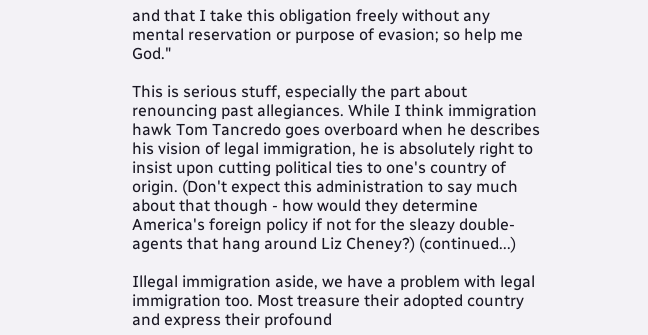and that I take this obligation freely without any mental reservation or purpose of evasion; so help me God."

This is serious stuff, especially the part about renouncing past allegiances. While I think immigration hawk Tom Tancredo goes overboard when he describes his vision of legal immigration, he is absolutely right to insist upon cutting political ties to one's country of origin. (Don't expect this administration to say much about that though - how would they determine America's foreign policy if not for the sleazy double-agents that hang around Liz Cheney?) (continued...)

Illegal immigration aside, we have a problem with legal immigration too. Most treasure their adopted country and express their profound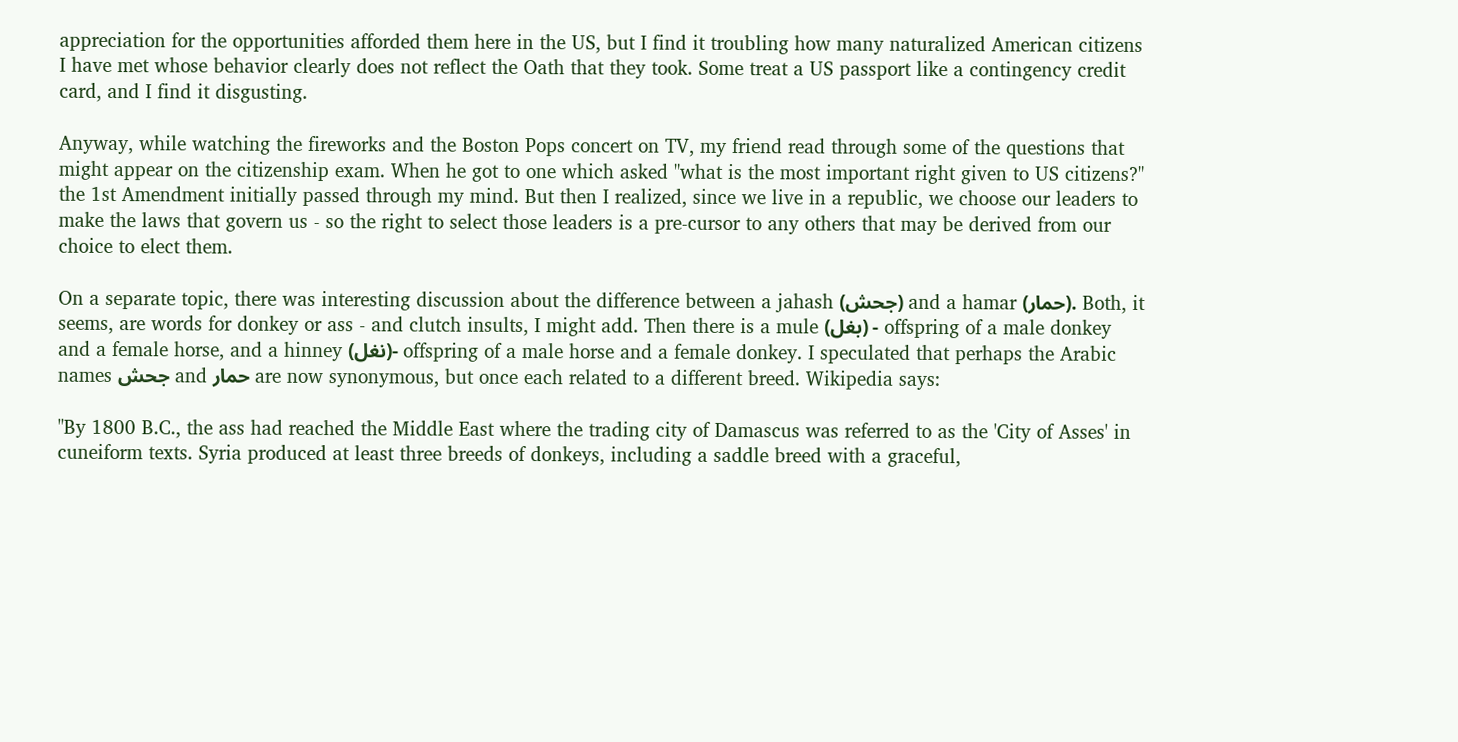appreciation for the opportunities afforded them here in the US, but I find it troubling how many naturalized American citizens I have met whose behavior clearly does not reflect the Oath that they took. Some treat a US passport like a contingency credit card, and I find it disgusting.

Anyway, while watching the fireworks and the Boston Pops concert on TV, my friend read through some of the questions that might appear on the citizenship exam. When he got to one which asked "what is the most important right given to US citizens?" the 1st Amendment initially passed through my mind. But then I realized, since we live in a republic, we choose our leaders to make the laws that govern us - so the right to select those leaders is a pre-cursor to any others that may be derived from our choice to elect them.

On a separate topic, there was interesting discussion about the difference between a jahash (جحش) and a hamar (حمار). Both, it seems, are words for donkey or ass - and clutch insults, I might add. Then there is a mule (بغل) - offspring of a male donkey and a female horse, and a hinney (نغل)- offspring of a male horse and a female donkey. I speculated that perhaps the Arabic names جحش and حمار are now synonymous, but once each related to a different breed. Wikipedia says:

"By 1800 B.C., the ass had reached the Middle East where the trading city of Damascus was referred to as the 'City of Asses' in cuneiform texts. Syria produced at least three breeds of donkeys, including a saddle breed with a graceful,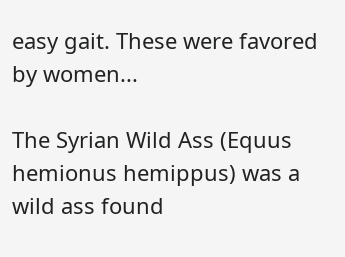easy gait. These were favored by women...

The Syrian Wild Ass (Equus hemionus hemippus) was a wild ass found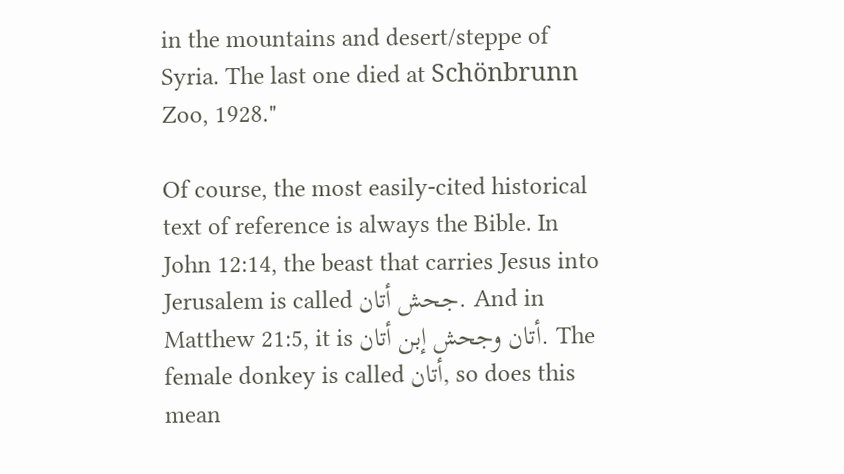in the mountains and desert/steppe of Syria. The last one died at Schönbrunn Zoo, 1928."

Of course, the most easily-cited historical text of reference is always the Bible. In John 12:14, the beast that carries Jesus into Jerusalem is called جحش أتان. And in Matthew 21:5, it is أتان وجحش إبن أتان. The female donkey is called أتان, so does this mean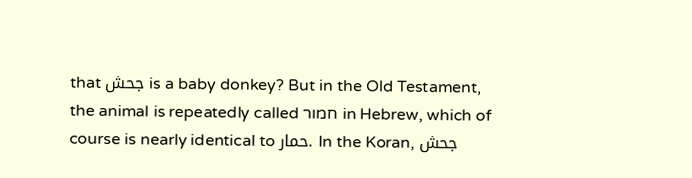that جحش is a baby donkey? But in the Old Testament, the animal is repeatedly called חמור in Hebrew, which of course is nearly identical to حمار. In the Koran, جحش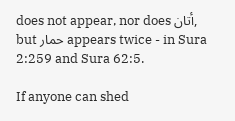does not appear, nor does أتان, but حمار appears twice - in Sura 2:259 and Sura 62:5.

If anyone can shed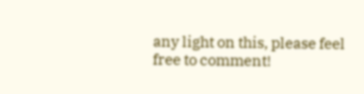any light on this, please feel free to comment!